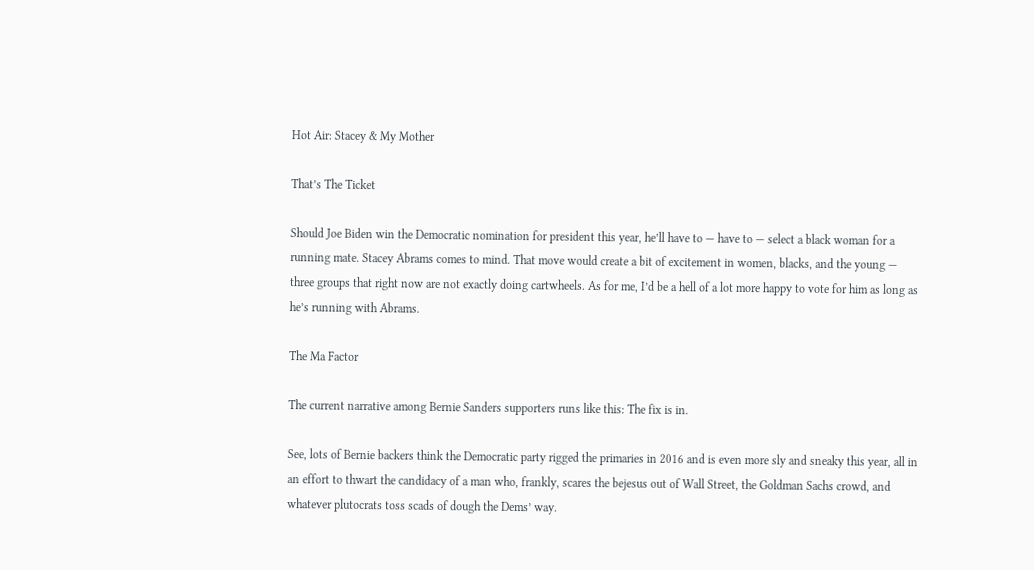Hot Air: Stacey & My Mother

That’s The Ticket

Should Joe Biden win the Democratic nomination for president this year, he’ll have to — have to — select a black woman for a running mate. Stacey Abrams comes to mind. That move would create a bit of excitement in women, blacks, and the young — three groups that right now are not exactly doing cartwheels. As for me, I’d be a hell of a lot more happy to vote for him as long as he’s running with Abrams.

The Ma Factor

The current narrative among Bernie Sanders supporters runs like this: The fix is in.

See, lots of Bernie backers think the Democratic party rigged the primaries in 2016 and is even more sly and sneaky this year, all in an effort to thwart the candidacy of a man who, frankly, scares the bejesus out of Wall Street, the Goldman Sachs crowd, and whatever plutocrats toss scads of dough the Dems’ way.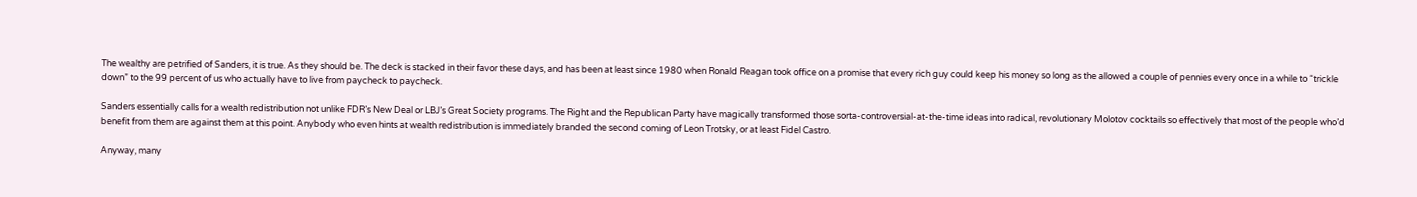The wealthy are petrified of Sanders, it is true. As they should be. The deck is stacked in their favor these days, and has been at least since 1980 when Ronald Reagan took office on a promise that every rich guy could keep his money so long as the allowed a couple of pennies every once in a while to “trickle down” to the 99 percent of us who actually have to live from paycheck to paycheck.

Sanders essentially calls for a wealth redistribution not unlike FDR’s New Deal or LBJ’s Great Society programs. The Right and the Republican Party have magically transformed those sorta-controversial-at-the-time ideas into radical, revolutionary Molotov cocktails so effectively that most of the people who’d benefit from them are against them at this point. Anybody who even hints at wealth redistribution is immediately branded the second coming of Leon Trotsky, or at least Fidel Castro.

Anyway, many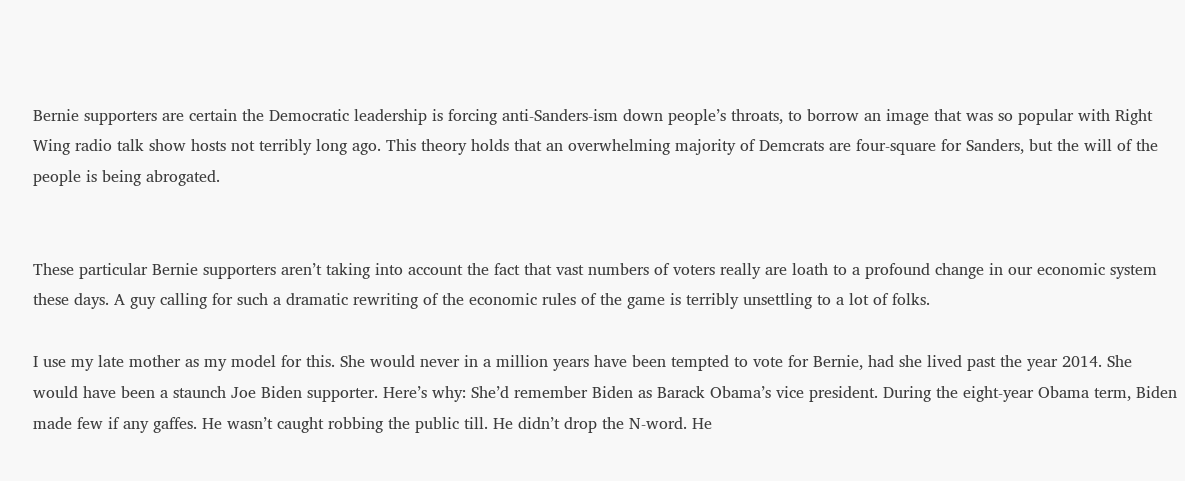Bernie supporters are certain the Democratic leadership is forcing anti-Sanders-ism down people’s throats, to borrow an image that was so popular with Right Wing radio talk show hosts not terribly long ago. This theory holds that an overwhelming majority of Demcrats are four-square for Sanders, but the will of the people is being abrogated.


These particular Bernie supporters aren’t taking into account the fact that vast numbers of voters really are loath to a profound change in our economic system these days. A guy calling for such a dramatic rewriting of the economic rules of the game is terribly unsettling to a lot of folks.

I use my late mother as my model for this. She would never in a million years have been tempted to vote for Bernie, had she lived past the year 2014. She would have been a staunch Joe Biden supporter. Here’s why: She’d remember Biden as Barack Obama’s vice president. During the eight-year Obama term, Biden made few if any gaffes. He wasn’t caught robbing the public till. He didn’t drop the N-word. He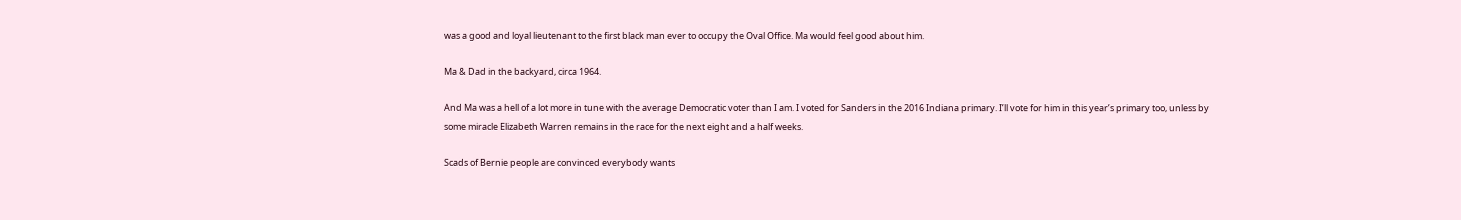was a good and loyal lieutenant to the first black man ever to occupy the Oval Office. Ma would feel good about him.

Ma & Dad in the backyard, circa 1964.

And Ma was a hell of a lot more in tune with the average Democratic voter than I am. I voted for Sanders in the 2016 Indiana primary. I’ll vote for him in this year’s primary too, unless by some miracle Elizabeth Warren remains in the race for the next eight and a half weeks.

Scads of Bernie people are convinced everybody wants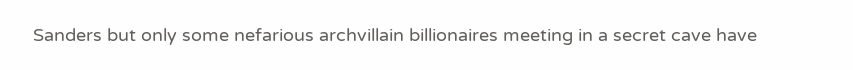Sanders but only some nefarious archvillain billionaires meeting in a secret cave have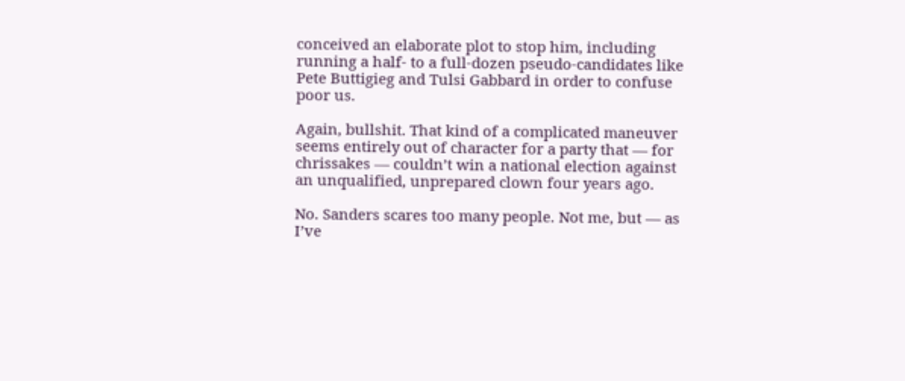conceived an elaborate plot to stop him, including running a half- to a full-dozen pseudo-candidates like Pete Buttigieg and Tulsi Gabbard in order to confuse poor us.

Again, bullshit. That kind of a complicated maneuver seems entirely out of character for a party that — for chrissakes — couldn’t win a national election against an unqualified, unprepared clown four years ago.

No. Sanders scares too many people. Not me, but — as I’ve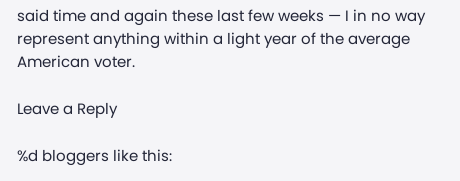said time and again these last few weeks — I in no way represent anything within a light year of the average American voter.

Leave a Reply

%d bloggers like this: